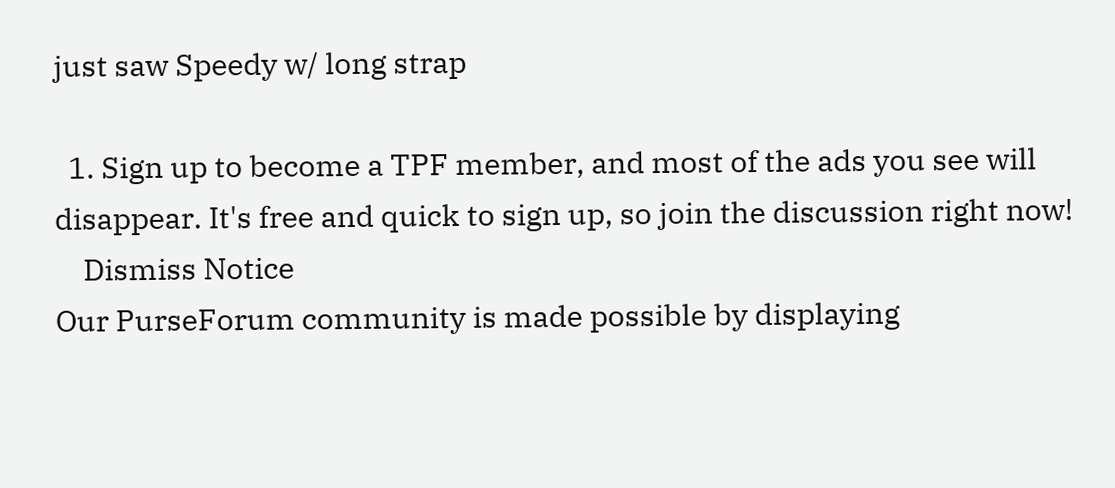just saw Speedy w/ long strap

  1. Sign up to become a TPF member, and most of the ads you see will disappear. It's free and quick to sign up, so join the discussion right now!
    Dismiss Notice
Our PurseForum community is made possible by displaying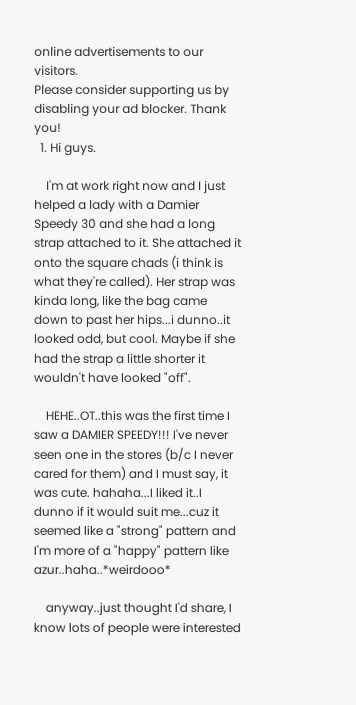online advertisements to our visitors.
Please consider supporting us by disabling your ad blocker. Thank you!
  1. Hi guys.

    I'm at work right now and I just helped a lady with a Damier Speedy 30 and she had a long strap attached to it. She attached it onto the square chads (i think is what they're called). Her strap was kinda long, like the bag came down to past her hips...i dunno..it looked odd, but cool. Maybe if she had the strap a little shorter it wouldn't have looked "off".

    HEHE..OT..this was the first time I saw a DAMIER SPEEDY!!! I've never seen one in the stores (b/c I never cared for them) and I must say, it was cute. hahaha...I liked it..I dunno if it would suit me...cuz it seemed like a "strong" pattern and I'm more of a "happy" pattern like azur..haha..*weirdooo*

    anyway..just thought I'd share, I know lots of people were interested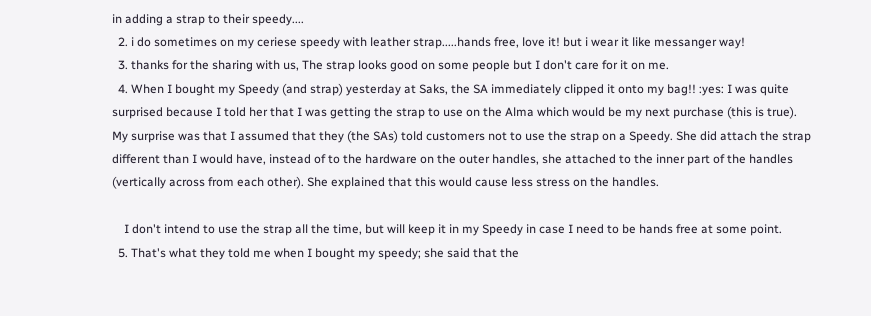in adding a strap to their speedy....
  2. i do sometimes on my ceriese speedy with leather strap.....hands free, love it! but i wear it like messanger way!
  3. thanks for the sharing with us, The strap looks good on some people but I don't care for it on me.
  4. When I bought my Speedy (and strap) yesterday at Saks, the SA immediately clipped it onto my bag!! :yes: I was quite surprised because I told her that I was getting the strap to use on the Alma which would be my next purchase (this is true). My surprise was that I assumed that they (the SAs) told customers not to use the strap on a Speedy. She did attach the strap different than I would have, instead of to the hardware on the outer handles, she attached to the inner part of the handles (vertically across from each other). She explained that this would cause less stress on the handles.

    I don't intend to use the strap all the time, but will keep it in my Speedy in case I need to be hands free at some point.
  5. That's what they told me when I bought my speedy; she said that the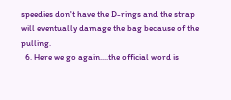speedies don't have the D-rings and the strap will eventually damage the bag because of the pulling.
  6. Here we go again....the official word is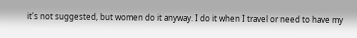it's not suggested, but women do it anyway. I do it when I travel or need to have my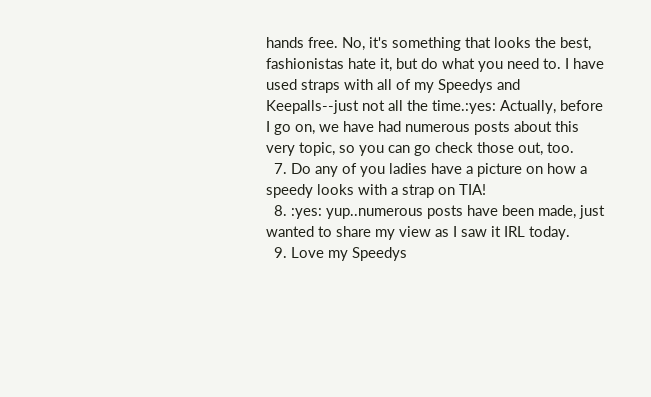hands free. No, it's something that looks the best, fashionistas hate it, but do what you need to. I have used straps with all of my Speedys and Keepalls--just not all the time.:yes: Actually, before I go on, we have had numerous posts about this very topic, so you can go check those out, too.
  7. Do any of you ladies have a picture on how a speedy looks with a strap on TIA!
  8. :yes: yup..numerous posts have been made, just wanted to share my view as I saw it IRL today.
  9. Love my Speedys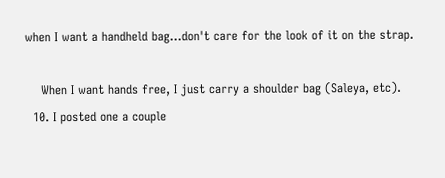when I want a handheld bag...don't care for the look of it on the strap.

    When I want hands free, I just carry a shoulder bag (Saleya, etc).
  10. I posted one a couple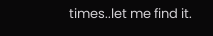times..let me find it.